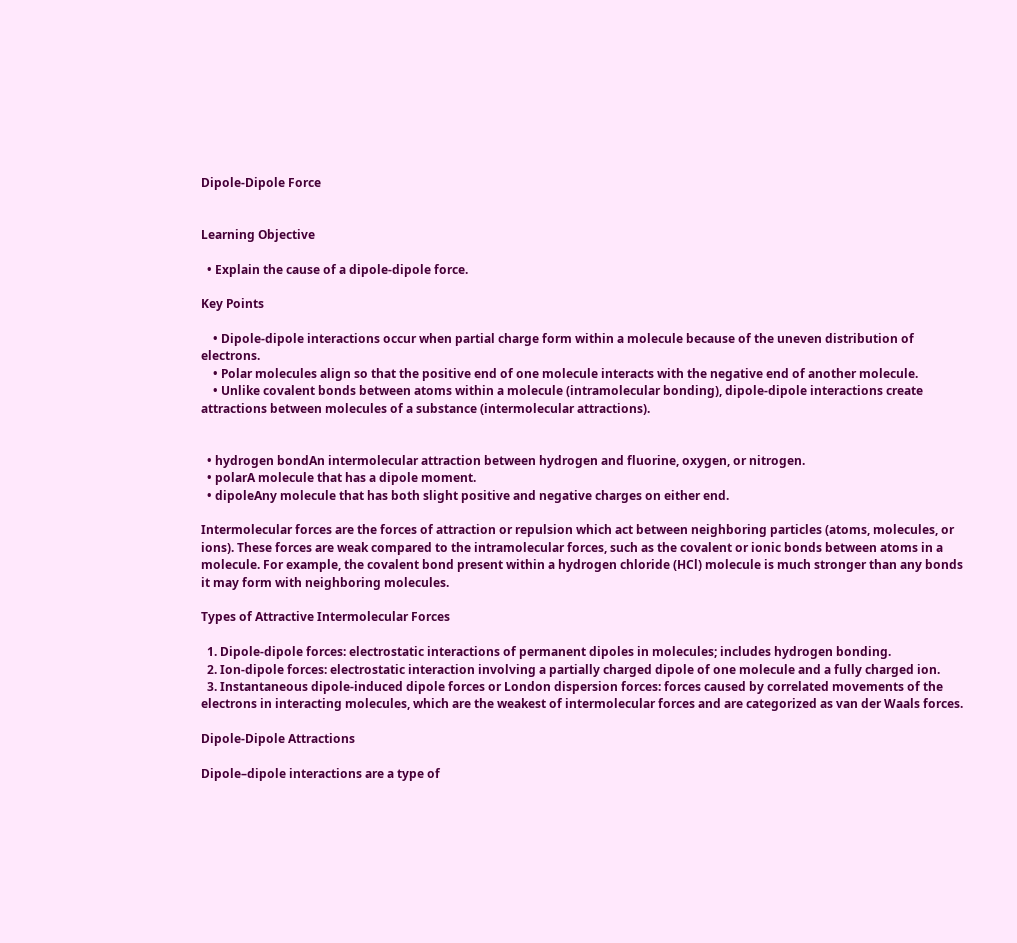Dipole-Dipole Force


Learning Objective

  • Explain the cause of a dipole-dipole force.

Key Points

    • Dipole-dipole interactions occur when partial charge form within a molecule because of the uneven distribution of electrons.
    • Polar molecules align so that the positive end of one molecule interacts with the negative end of another molecule.
    • Unlike covalent bonds between atoms within a molecule (intramolecular bonding), dipole-dipole interactions create attractions between molecules of a substance (intermolecular attractions).


  • hydrogen bondAn intermolecular attraction between hydrogen and fluorine, oxygen, or nitrogen.
  • polarA molecule that has a dipole moment.
  • dipoleAny molecule that has both slight positive and negative charges on either end.

Intermolecular forces are the forces of attraction or repulsion which act between neighboring particles (atoms, molecules, or ions). These forces are weak compared to the intramolecular forces, such as the covalent or ionic bonds between atoms in a molecule. For example, the covalent bond present within a hydrogen chloride (HCl) molecule is much stronger than any bonds it may form with neighboring molecules.

Types of Attractive Intermolecular Forces

  1. Dipole-dipole forces: electrostatic interactions of permanent dipoles in molecules; includes hydrogen bonding.
  2. Ion-dipole forces: electrostatic interaction involving a partially charged dipole of one molecule and a fully charged ion.
  3. Instantaneous dipole-induced dipole forces or London dispersion forces: forces caused by correlated movements of the electrons in interacting molecules, which are the weakest of intermolecular forces and are categorized as van der Waals forces.

Dipole-Dipole Attractions

Dipole–dipole interactions are a type of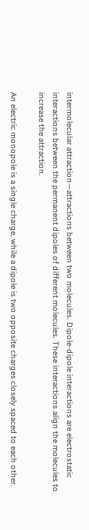intermolecular attraction—attractions between two molecules. Dipole-dipole interactions are electrostatic interactions between the permanent dipoles of different molecules. These interactions align the molecules to increase the attraction.

An electric monopole is a single charge, while a dipole is two opposite charges closely spaced to each other.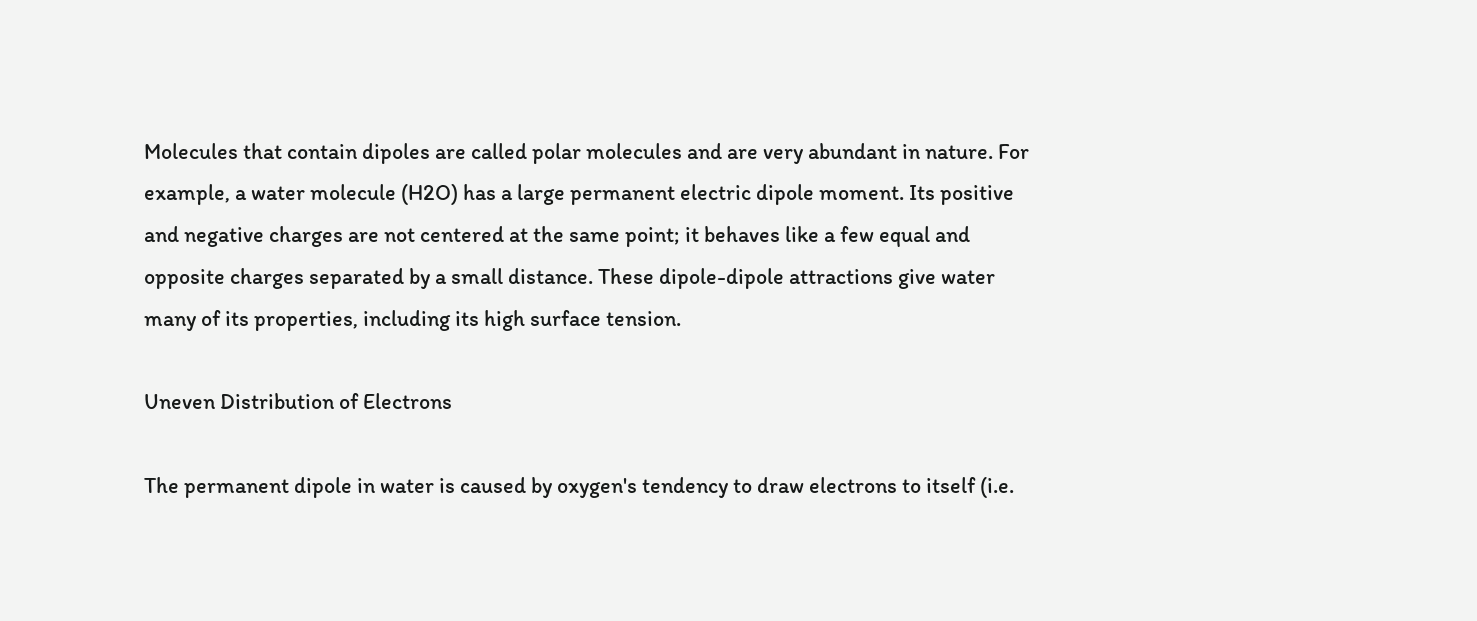Molecules that contain dipoles are called polar molecules and are very abundant in nature. For example, a water molecule (H2O) has a large permanent electric dipole moment. Its positive and negative charges are not centered at the same point; it behaves like a few equal and opposite charges separated by a small distance. These dipole-dipole attractions give water many of its properties, including its high surface tension.

Uneven Distribution of Electrons

The permanent dipole in water is caused by oxygen's tendency to draw electrons to itself (i.e.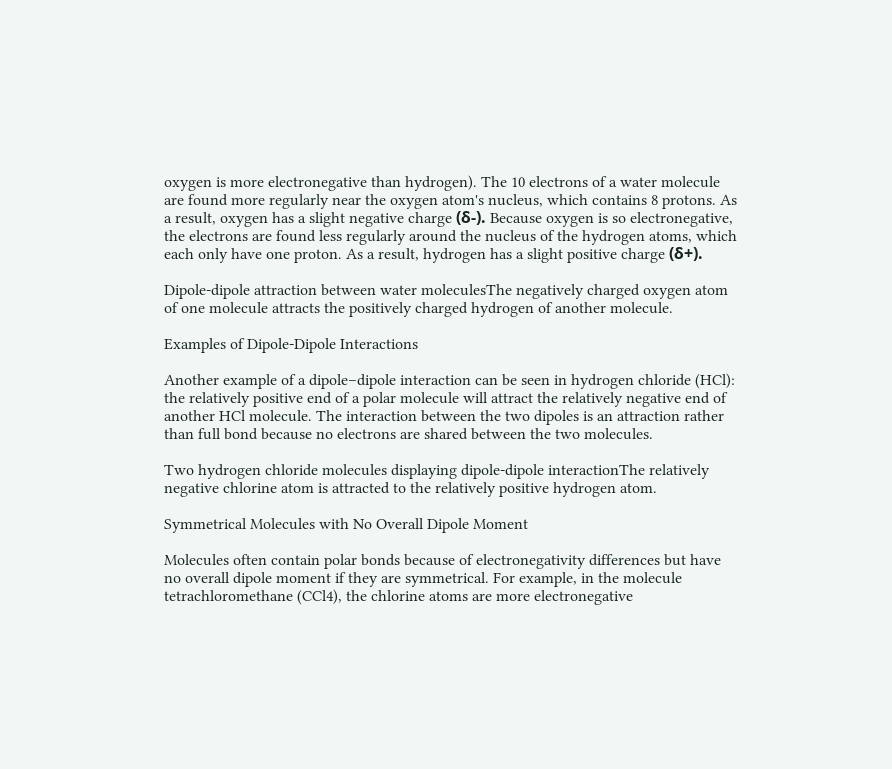oxygen is more electronegative than hydrogen). The 10 electrons of a water molecule are found more regularly near the oxygen atom's nucleus, which contains 8 protons. As a result, oxygen has a slight negative charge (δ-). Because oxygen is so electronegative, the electrons are found less regularly around the nucleus of the hydrogen atoms, which each only have one proton. As a result, hydrogen has a slight positive charge (δ+).

Dipole-dipole attraction between water moleculesThe negatively charged oxygen atom of one molecule attracts the positively charged hydrogen of another molecule.

Examples of Dipole-Dipole Interactions

Another example of a dipole–dipole interaction can be seen in hydrogen chloride (HCl): the relatively positive end of a polar molecule will attract the relatively negative end of another HCl molecule. The interaction between the two dipoles is an attraction rather than full bond because no electrons are shared between the two molecules.

Two hydrogen chloride molecules displaying dipole-dipole interactionThe relatively negative chlorine atom is attracted to the relatively positive hydrogen atom.

Symmetrical Molecules with No Overall Dipole Moment

Molecules often contain polar bonds because of electronegativity differences but have no overall dipole moment if they are symmetrical. For example, in the molecule tetrachloromethane (CCl4), the chlorine atoms are more electronegative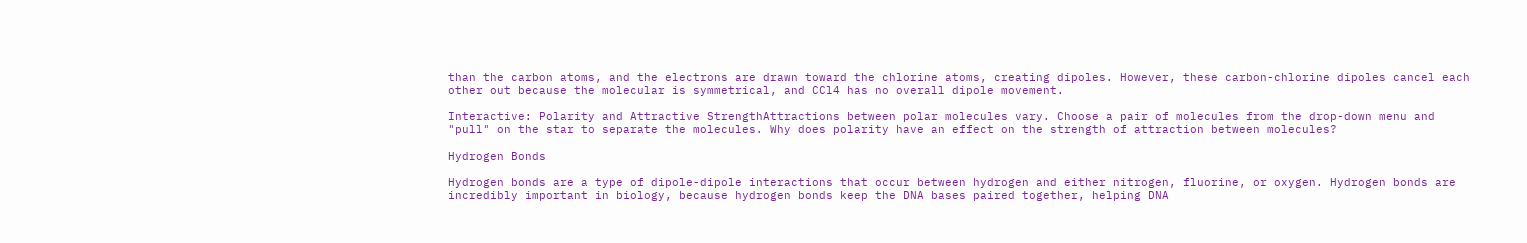than the carbon atoms, and the electrons are drawn toward the chlorine atoms, creating dipoles. However, these carbon-chlorine dipoles cancel each other out because the molecular is symmetrical, and CCl4 has no overall dipole movement.

Interactive: Polarity and Attractive StrengthAttractions between polar molecules vary. Choose a pair of molecules from the drop-down menu and "pull" on the star to separate the molecules. Why does polarity have an effect on the strength of attraction between molecules?

Hydrogen Bonds

Hydrogen bonds are a type of dipole-dipole interactions that occur between hydrogen and either nitrogen, fluorine, or oxygen. Hydrogen bonds are incredibly important in biology, because hydrogen bonds keep the DNA bases paired together, helping DNA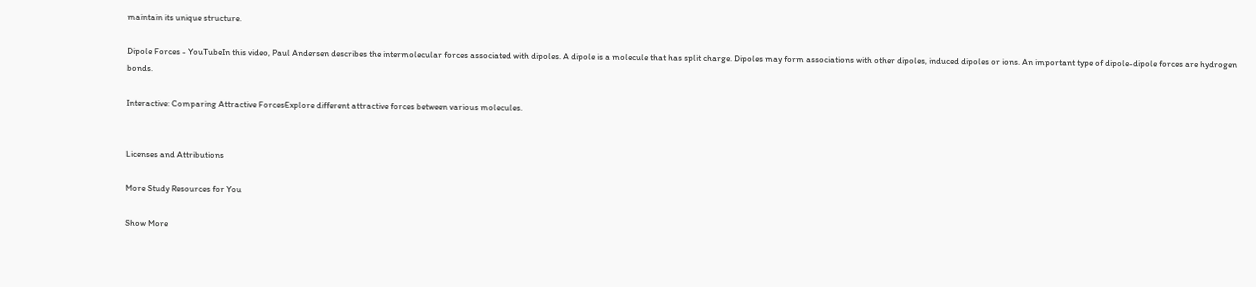maintain its unique structure.

Dipole Forces - YouTubeIn this video, Paul Andersen describes the intermolecular forces associated with dipoles. A dipole is a molecule that has split charge. Dipoles may form associations with other dipoles, induced dipoles or ions. An important type of dipole-dipole forces are hydrogen bonds.

Interactive: Comparing Attractive ForcesExplore different attractive forces between various molecules.


Licenses and Attributions

More Study Resources for You

Show More